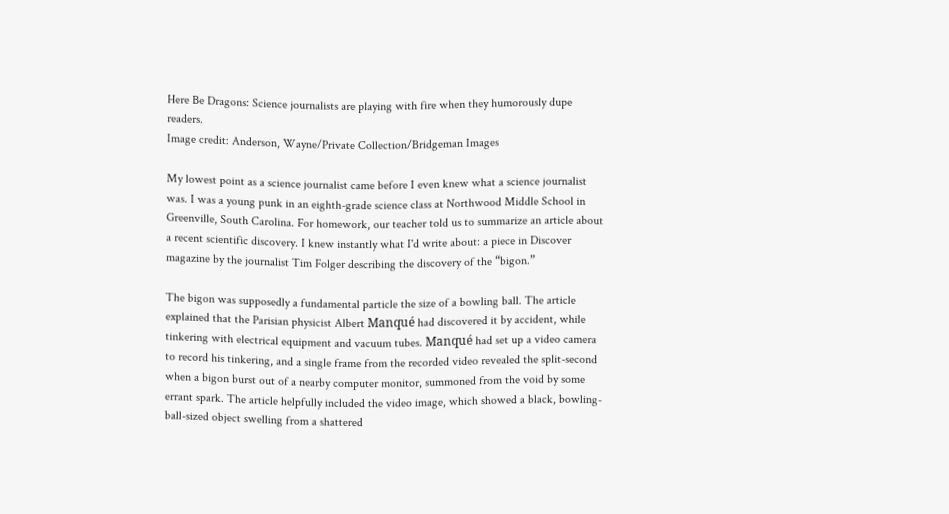Here Be Dragons: Science journalists are playing with fire when they humorously dupe readers.
Image credit: Anderson, Wayne/Private Collection/Bridgeman Images

My lowest point as a science journalist came before I even knew what a science journalist was. I was a young punk in an eighth-grade science class at Northwood Middle School in Greenville, South Carolina. For homework, our teacher told us to summarize an article about a recent scientific discovery. I knew instantly what I'd write about: a piece in Discover magazine by the journalist Tim Folger describing the discovery of the “bigon.”

The bigon was supposedly a fundamental particle the size of a bowling ball. The article explained that the Parisian physicist Albert Manqué had discovered it by accident, while tinkering with electrical equipment and vacuum tubes. Manqué had set up a video camera to record his tinkering, and a single frame from the recorded video revealed the split-second when a bigon burst out of a nearby computer monitor, summoned from the void by some errant spark. The article helpfully included the video image, which showed a black, bowling-ball-sized object swelling from a shattered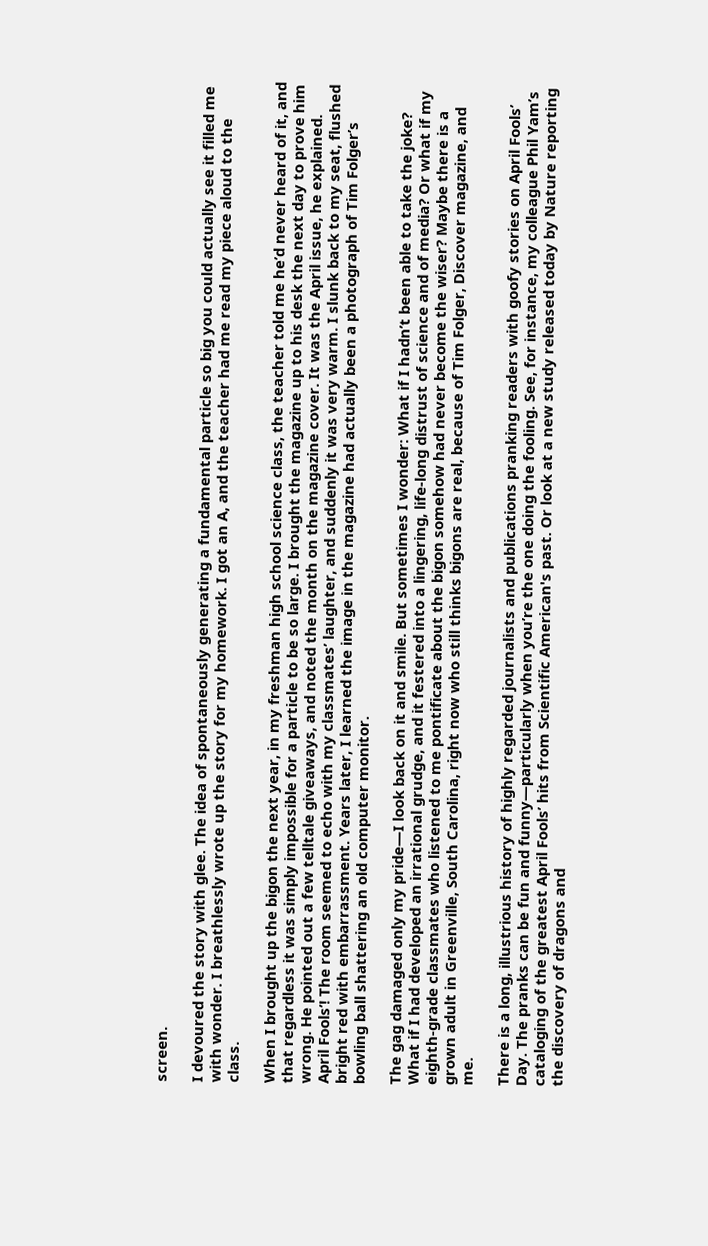screen.

I devoured the story with glee. The idea of spontaneously generating a fundamental particle so big you could actually see it filled me with wonder. I breathlessly wrote up the story for my homework. I got an A, and the teacher had me read my piece aloud to the class.

When I brought up the bigon the next year, in my freshman high school science class, the teacher told me he’d never heard of it, and that regardless it was simply impossible for a particle to be so large. I brought the magazine up to his desk the next day to prove him wrong. He pointed out a few telltale giveaways, and noted the month on the magazine cover. It was the April issue, he explained. April Fools’! The room seemed to echo with my classmates’ laughter, and suddenly it was very warm. I slunk back to my seat, flushed bright red with embarrassment. Years later, I learned the image in the magazine had actually been a photograph of Tim Folger’s bowling ball shattering an old computer monitor.

The gag damaged only my pride—I look back on it and smile. But sometimes I wonder: What if I hadn’t been able to take the joke? What if I had developed an irrational grudge, and it festered into a lingering, life-long distrust of science and of media? Or what if my eighth-grade classmates who listened to me pontificate about the bigon somehow had never become the wiser? Maybe there is a grown adult in Greenville, South Carolina, right now who still thinks bigons are real, because of Tim Folger, Discover magazine, and me.

There is a long, illustrious history of highly regarded journalists and publications pranking readers with goofy stories on April Fools’ Day. The pranks can be fun and funny—particularly when you’re the one doing the fooling. See, for instance, my colleague Phil Yam’s cataloging of the greatest April Fools’ hits from Scientific American's past. Or look at a new study released today by Nature reporting the discovery of dragons and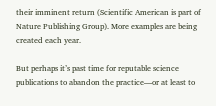their imminent return (Scientific American is part of Nature Publishing Group). More examples are being created each year.

But perhaps it’s past time for reputable science publications to abandon the practice—or at least to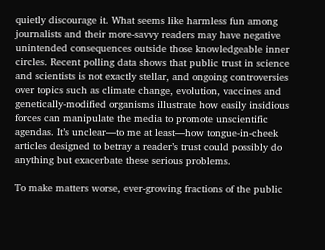quietly discourage it. What seems like harmless fun among journalists and their more-savvy readers may have negative unintended consequences outside those knowledgeable inner circles. Recent polling data shows that public trust in science and scientists is not exactly stellar, and ongoing controversies over topics such as climate change, evolution, vaccines and genetically-modified organisms illustrate how easily insidious forces can manipulate the media to promote unscientific agendas. It’s unclear—to me at least—how tongue-in-cheek articles designed to betray a reader’s trust could possibly do anything but exacerbate these serious problems.

To make matters worse, ever-growing fractions of the public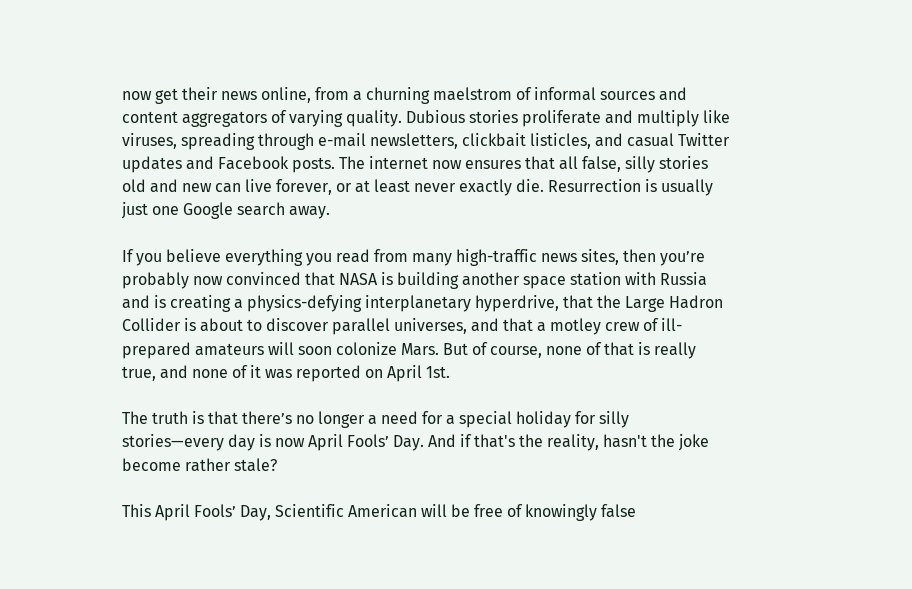now get their news online, from a churning maelstrom of informal sources and content aggregators of varying quality. Dubious stories proliferate and multiply like viruses, spreading through e-mail newsletters, clickbait listicles, and casual Twitter updates and Facebook posts. The internet now ensures that all false, silly stories old and new can live forever, or at least never exactly die. Resurrection is usually just one Google search away.

If you believe everything you read from many high-traffic news sites, then you’re probably now convinced that NASA is building another space station with Russia and is creating a physics-defying interplanetary hyperdrive, that the Large Hadron Collider is about to discover parallel universes, and that a motley crew of ill-prepared amateurs will soon colonize Mars. But of course, none of that is really true, and none of it was reported on April 1st.

The truth is that there’s no longer a need for a special holiday for silly stories—every day is now April Fools’ Day. And if that's the reality, hasn't the joke become rather stale?

This April Fools’ Day, Scientific American will be free of knowingly false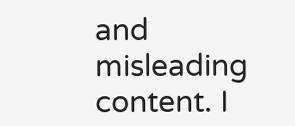and misleading content. I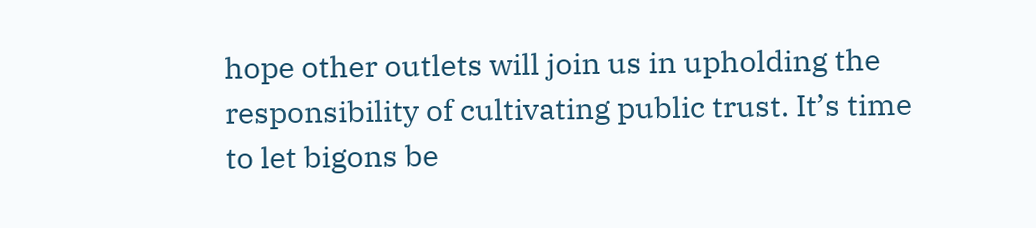hope other outlets will join us in upholding the responsibility of cultivating public trust. It’s time to let bigons be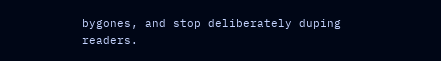bygones, and stop deliberately duping readers.